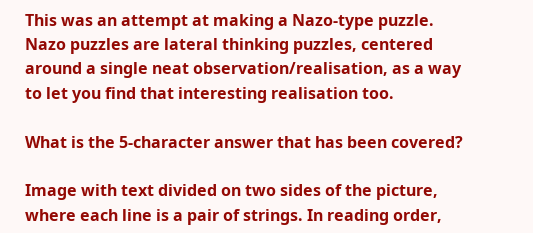This was an attempt at making a Nazo-type puzzle. Nazo puzzles are lateral thinking puzzles, centered around a single neat observation/realisation, as a way to let you find that interesting realisation too.

What is the 5-character answer that has been covered?

Image with text divided on two sides of the picture, where each line is a pair of strings. In reading order,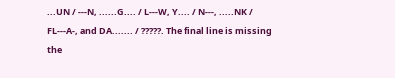...UN / ---N, ......G.... / L---W, Y.... / N---, .....NK / FL---A-, and DA....... / ?????. The final line is missing the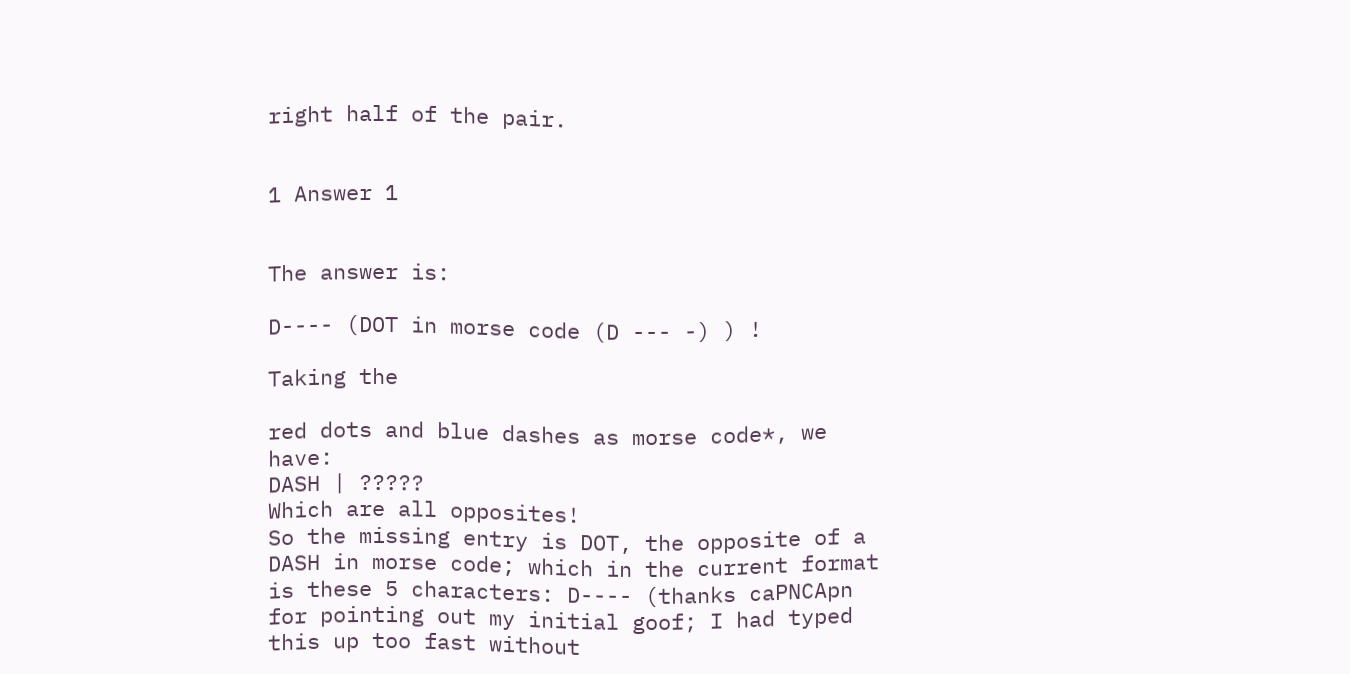right half of the pair.


1 Answer 1


The answer is:

D---- (DOT in morse code (D --- -) ) !

Taking the

red dots and blue dashes as morse code*, we have:
DASH | ?????
Which are all opposites!
So the missing entry is DOT, the opposite of a DASH in morse code; which in the current format is these 5 characters: D---- (thanks caPNCApn for pointing out my initial goof; I had typed this up too fast without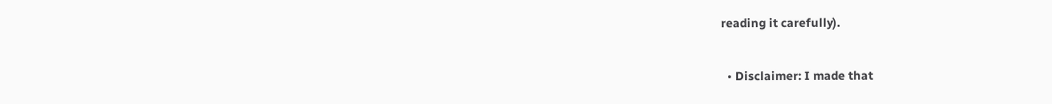reading it carefully).

  • Disclaimer: I made that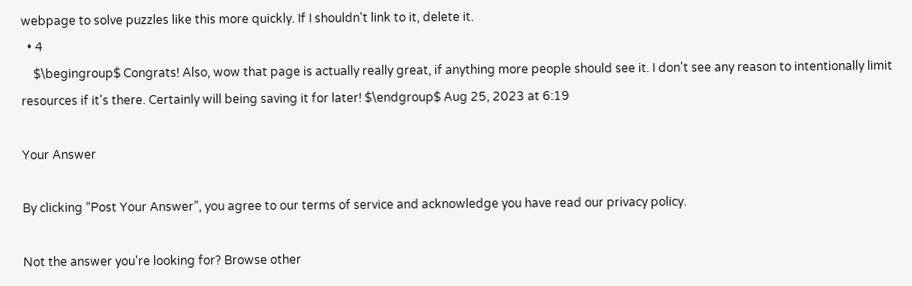webpage to solve puzzles like this more quickly. If I shouldn't link to it, delete it.
  • 4
    $\begingroup$ Congrats! Also, wow that page is actually really great, if anything more people should see it. I don't see any reason to intentionally limit resources if it's there. Certainly will being saving it for later! $\endgroup$ Aug 25, 2023 at 6:19

Your Answer

By clicking “Post Your Answer”, you agree to our terms of service and acknowledge you have read our privacy policy.

Not the answer you're looking for? Browse other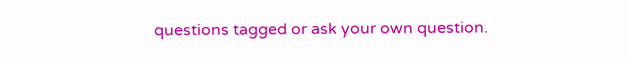questions tagged or ask your own question.